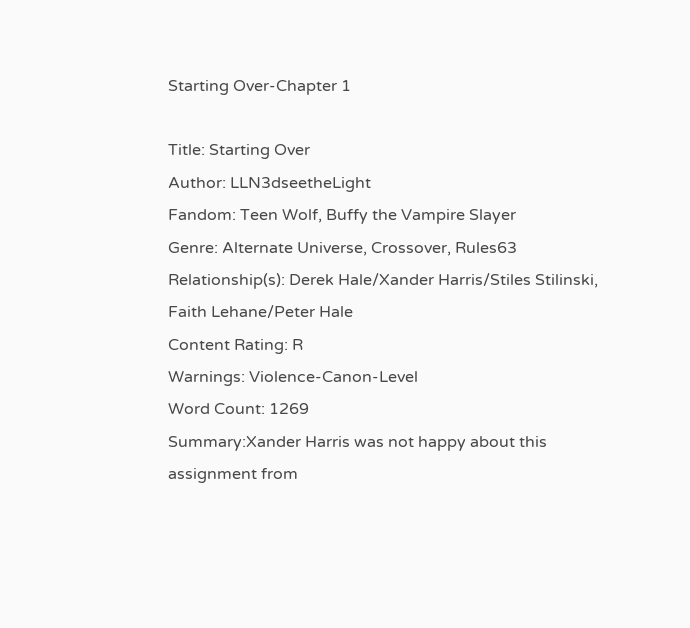Starting Over-Chapter 1

Title: Starting Over
Author: LLN3dseetheLight
Fandom: Teen Wolf, Buffy the Vampire Slayer
Genre: Alternate Universe, Crossover, Rules63
Relationship(s): Derek Hale/Xander Harris/Stiles Stilinski, Faith Lehane/Peter Hale
Content Rating: R
Warnings: Violence-Canon-Level
Word Count: 1269
Summary:Xander Harris was not happy about this assignment from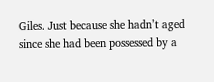Giles. Just because she hadn’t aged since she had been possessed by a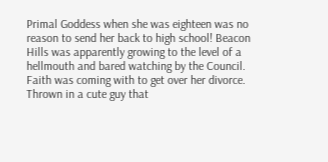Primal Goddess when she was eighteen was no reason to send her back to high school! Beacon Hills was apparently growing to the level of a hellmouth and bared watching by the Council. Faith was coming with to get over her divorce. Thrown in a cute guy that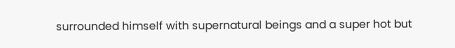surrounded himself with supernatural beings and a super hot but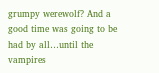grumpy werewolf? And a good time was going to be had by all…until the vampires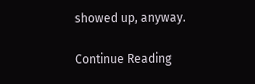showed up, anyway.

Continue Reading